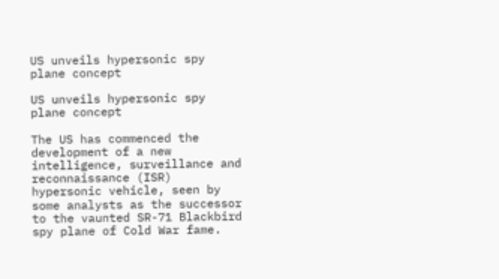US unveils hypersonic spy plane concept

US unveils hypersonic spy plane concept

The US has commenced the development of a new intelligence, surveillance and reconnaissance (ISR) hypersonic vehicle, seen by some analysts as the successor to the vaunted SR-71 Blackbird spy plane of Cold War fame.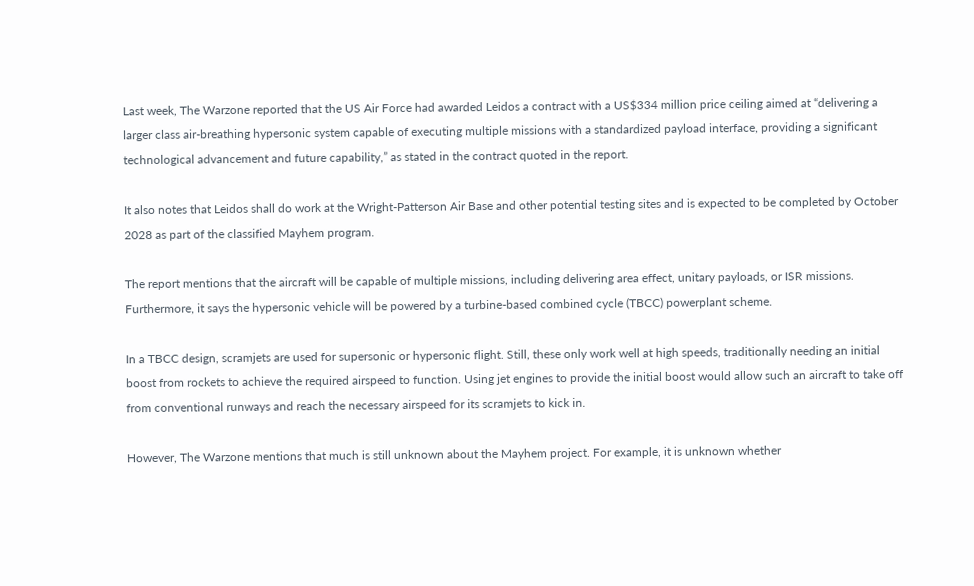Last week, The Warzone reported that the US Air Force had awarded Leidos a contract with a US$334 million price ceiling aimed at “delivering a larger class air-breathing hypersonic system capable of executing multiple missions with a standardized payload interface, providing a significant technological advancement and future capability,” as stated in the contract quoted in the report.

It also notes that Leidos shall do work at the Wright-Patterson Air Base and other potential testing sites and is expected to be completed by October 2028 as part of the classified Mayhem program.

The report mentions that the aircraft will be capable of multiple missions, including delivering area effect, unitary payloads, or ISR missions. Furthermore, it says the hypersonic vehicle will be powered by a turbine-based combined cycle (TBCC) powerplant scheme.

In a TBCC design, scramjets are used for supersonic or hypersonic flight. Still, these only work well at high speeds, traditionally needing an initial boost from rockets to achieve the required airspeed to function. Using jet engines to provide the initial boost would allow such an aircraft to take off from conventional runways and reach the necessary airspeed for its scramjets to kick in.

However, The Warzone mentions that much is still unknown about the Mayhem project. For example, it is unknown whether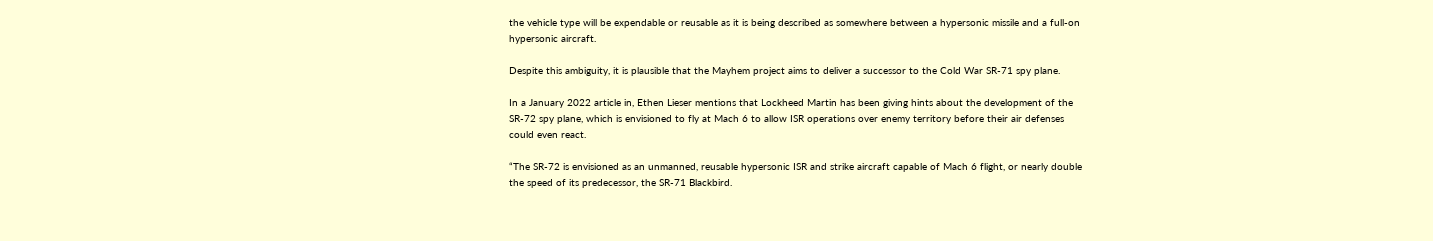the vehicle type will be expendable or reusable as it is being described as somewhere between a hypersonic missile and a full-on hypersonic aircraft.

Despite this ambiguity, it is plausible that the Mayhem project aims to deliver a successor to the Cold War SR-71 spy plane.

In a January 2022 article in, Ethen Lieser mentions that Lockheed Martin has been giving hints about the development of the SR-72 spy plane, which is envisioned to fly at Mach 6 to allow ISR operations over enemy territory before their air defenses could even react.

“The SR-72 is envisioned as an unmanned, reusable hypersonic ISR and strike aircraft capable of Mach 6 flight, or nearly double the speed of its predecessor, the SR-71 Blackbird.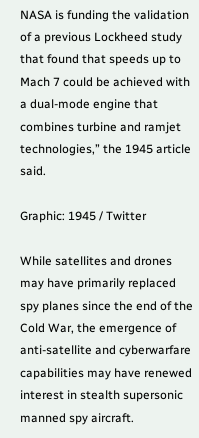NASA is funding the validation of a previous Lockheed study that found that speeds up to Mach 7 could be achieved with a dual-mode engine that combines turbine and ramjet technologies,” the 1945 article said.

Graphic: 1945 / Twitter

While satellites and drones may have primarily replaced spy planes since the end of the Cold War, the emergence of anti-satellite and cyberwarfare capabilities may have renewed interest in stealth supersonic manned spy aircraft.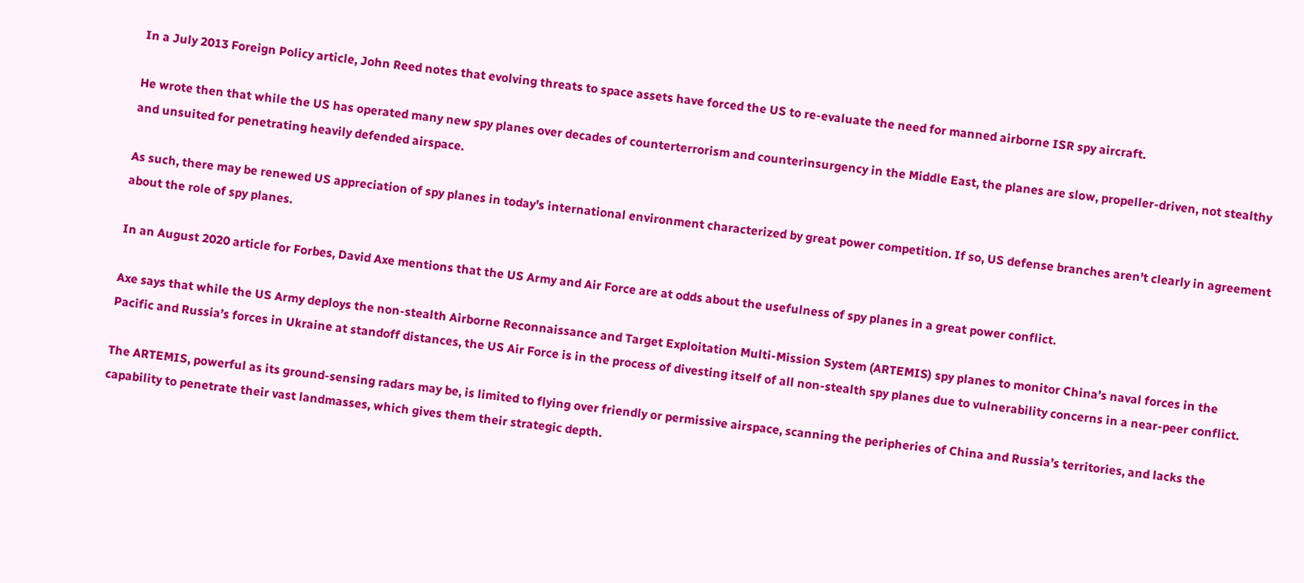In a July 2013 Foreign Policy article, John Reed notes that evolving threats to space assets have forced the US to re-evaluate the need for manned airborne ISR spy aircraft.

He wrote then that while the US has operated many new spy planes over decades of counterterrorism and counterinsurgency in the Middle East, the planes are slow, propeller-driven, not stealthy and unsuited for penetrating heavily defended airspace.

As such, there may be renewed US appreciation of spy planes in today’s international environment characterized by great power competition. If so, US defense branches aren’t clearly in agreement about the role of spy planes.

In an August 2020 article for Forbes, David Axe mentions that the US Army and Air Force are at odds about the usefulness of spy planes in a great power conflict.

Axe says that while the US Army deploys the non-stealth Airborne Reconnaissance and Target Exploitation Multi-Mission System (ARTEMIS) spy planes to monitor China’s naval forces in the Pacific and Russia’s forces in Ukraine at standoff distances, the US Air Force is in the process of divesting itself of all non-stealth spy planes due to vulnerability concerns in a near-peer conflict.

The ARTEMIS, powerful as its ground-sensing radars may be, is limited to flying over friendly or permissive airspace, scanning the peripheries of China and Russia’s territories, and lacks the capability to penetrate their vast landmasses, which gives them their strategic depth.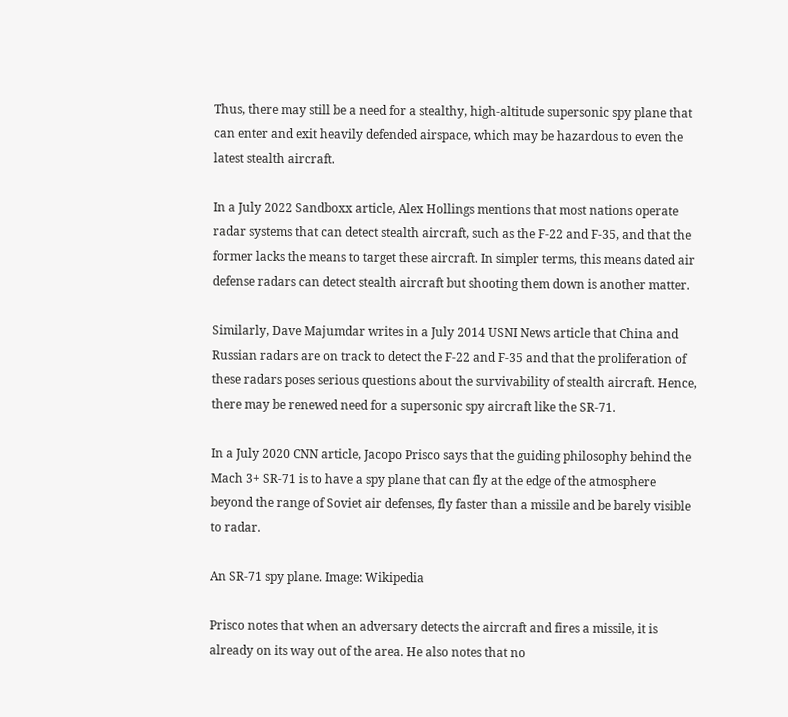Thus, there may still be a need for a stealthy, high-altitude supersonic spy plane that can enter and exit heavily defended airspace, which may be hazardous to even the latest stealth aircraft.

In a July 2022 Sandboxx article, Alex Hollings mentions that most nations operate radar systems that can detect stealth aircraft, such as the F-22 and F-35, and that the former lacks the means to target these aircraft. In simpler terms, this means dated air defense radars can detect stealth aircraft but shooting them down is another matter.

Similarly, Dave Majumdar writes in a July 2014 USNI News article that China and Russian radars are on track to detect the F-22 and F-35 and that the proliferation of these radars poses serious questions about the survivability of stealth aircraft. Hence, there may be renewed need for a supersonic spy aircraft like the SR-71.

In a July 2020 CNN article, Jacopo Prisco says that the guiding philosophy behind the Mach 3+ SR-71 is to have a spy plane that can fly at the edge of the atmosphere beyond the range of Soviet air defenses, fly faster than a missile and be barely visible to radar.

An SR-71 spy plane. Image: Wikipedia

Prisco notes that when an adversary detects the aircraft and fires a missile, it is already on its way out of the area. He also notes that no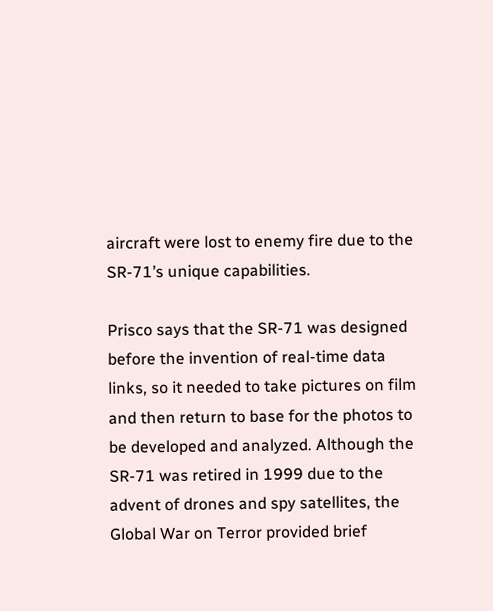aircraft were lost to enemy fire due to the SR-71’s unique capabilities.

Prisco says that the SR-71 was designed before the invention of real-time data links, so it needed to take pictures on film and then return to base for the photos to be developed and analyzed. Although the SR-71 was retired in 1999 due to the advent of drones and spy satellites, the Global War on Terror provided brief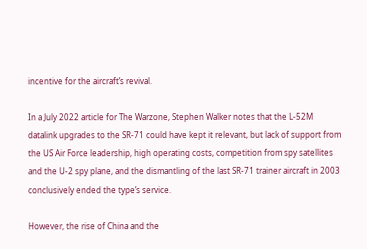incentive for the aircraft’s revival.

In a July 2022 article for The Warzone, Stephen Walker notes that the L-52M datalink upgrades to the SR-71 could have kept it relevant, but lack of support from the US Air Force leadership, high operating costs, competition from spy satellites and the U-2 spy plane, and the dismantling of the last SR-71 trainer aircraft in 2003 conclusively ended the type’s service.

However, the rise of China and the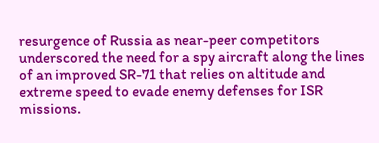resurgence of Russia as near-peer competitors underscored the need for a spy aircraft along the lines of an improved SR-71 that relies on altitude and extreme speed to evade enemy defenses for ISR missions.